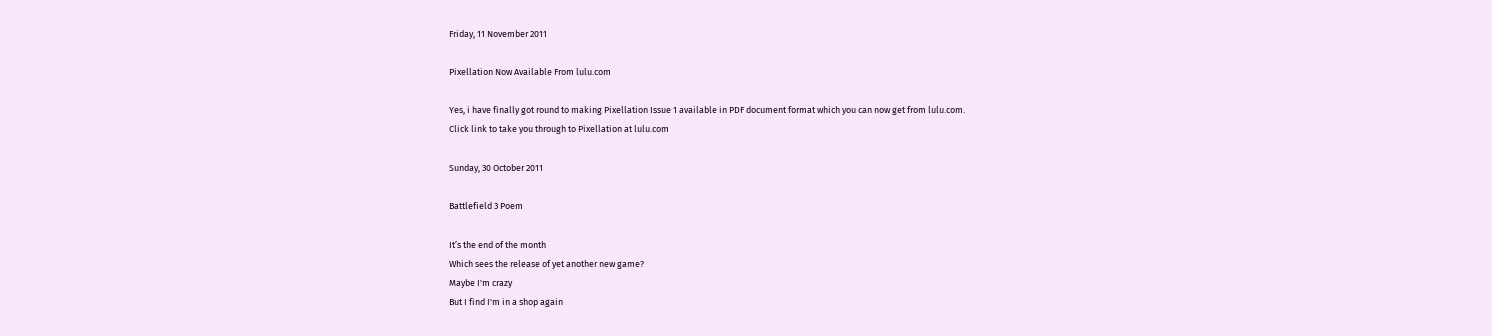Friday, 11 November 2011

Pixellation Now Available From lulu.com

Yes, i have finally got round to making Pixellation Issue 1 available in PDF document format which you can now get from lulu.com.
Click link to take you through to Pixellation at lulu.com

Sunday, 30 October 2011

Battlefield 3 Poem

It’s the end of the month
Which sees the release of yet another new game?
Maybe I'm crazy
But I find I'm in a shop again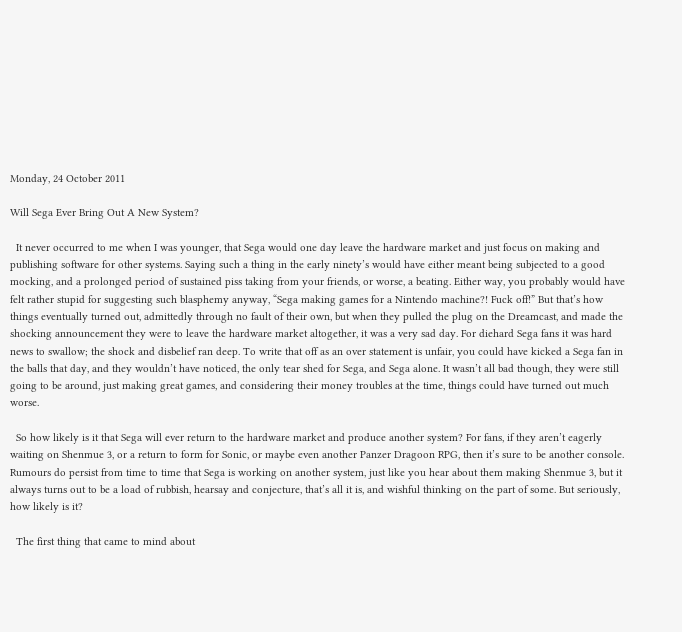Monday, 24 October 2011

Will Sega Ever Bring Out A New System?

  It never occurred to me when I was younger, that Sega would one day leave the hardware market and just focus on making and publishing software for other systems. Saying such a thing in the early ninety’s would have either meant being subjected to a good mocking, and a prolonged period of sustained piss taking from your friends, or worse, a beating. Either way, you probably would have felt rather stupid for suggesting such blasphemy anyway, “Sega making games for a Nintendo machine?! Fuck off!” But that’s how things eventually turned out, admittedly through no fault of their own, but when they pulled the plug on the Dreamcast, and made the shocking announcement they were to leave the hardware market altogether, it was a very sad day. For diehard Sega fans it was hard news to swallow; the shock and disbelief ran deep. To write that off as an over statement is unfair, you could have kicked a Sega fan in the balls that day, and they wouldn’t have noticed, the only tear shed for Sega, and Sega alone. It wasn’t all bad though, they were still going to be around, just making great games, and considering their money troubles at the time, things could have turned out much worse.

  So how likely is it that Sega will ever return to the hardware market and produce another system? For fans, if they aren’t eagerly waiting on Shenmue 3, or a return to form for Sonic, or maybe even another Panzer Dragoon RPG, then it’s sure to be another console. Rumours do persist from time to time that Sega is working on another system, just like you hear about them making Shenmue 3, but it always turns out to be a load of rubbish, hearsay and conjecture, that’s all it is, and wishful thinking on the part of some. But seriously, how likely is it?

  The first thing that came to mind about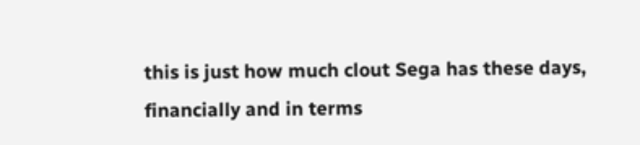this is just how much clout Sega has these days, financially and in terms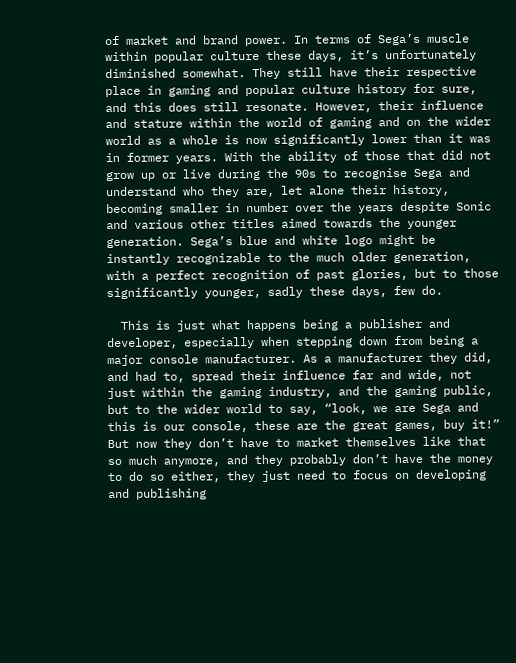of market and brand power. In terms of Sega’s muscle within popular culture these days, it’s unfortunately diminished somewhat. They still have their respective place in gaming and popular culture history for sure, and this does still resonate. However, their influence and stature within the world of gaming and on the wider world as a whole is now significantly lower than it was in former years. With the ability of those that did not grow up or live during the 90s to recognise Sega and understand who they are, let alone their history, becoming smaller in number over the years despite Sonic and various other titles aimed towards the younger generation. Sega’s blue and white logo might be instantly recognizable to the much older generation, with a perfect recognition of past glories, but to those significantly younger, sadly these days, few do.

  This is just what happens being a publisher and developer, especially when stepping down from being a major console manufacturer. As a manufacturer they did, and had to, spread their influence far and wide, not just within the gaming industry, and the gaming public, but to the wider world to say, “look, we are Sega and this is our console, these are the great games, buy it!” But now they don’t have to market themselves like that so much anymore, and they probably don’t have the money to do so either, they just need to focus on developing and publishing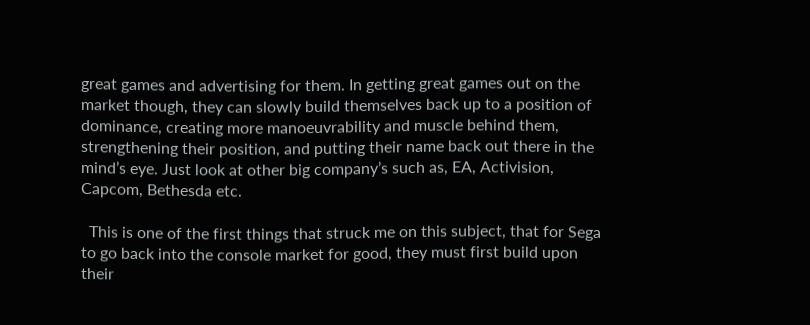great games and advertising for them. In getting great games out on the market though, they can slowly build themselves back up to a position of dominance, creating more manoeuvrability and muscle behind them, strengthening their position, and putting their name back out there in the mind’s eye. Just look at other big company’s such as, EA, Activision, Capcom, Bethesda etc.

  This is one of the first things that struck me on this subject, that for Sega to go back into the console market for good, they must first build upon their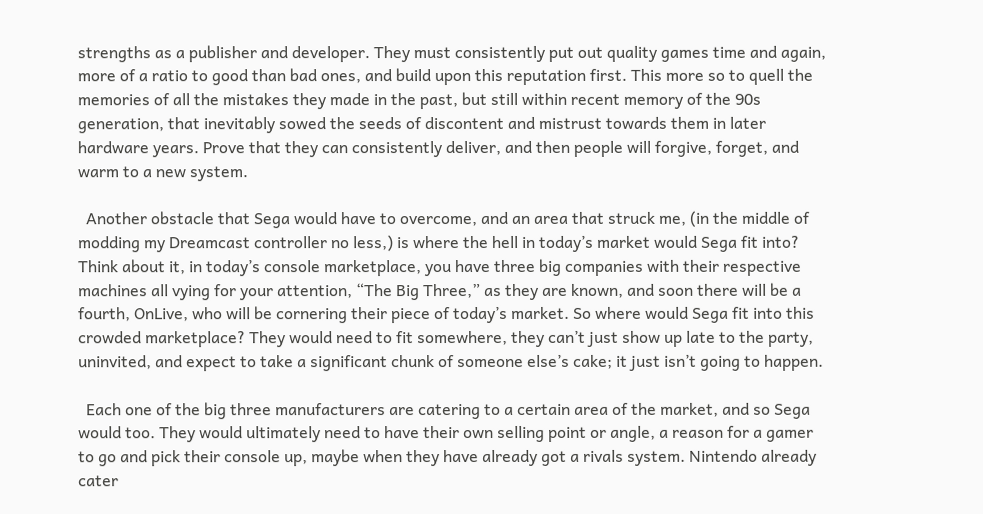strengths as a publisher and developer. They must consistently put out quality games time and again, more of a ratio to good than bad ones, and build upon this reputation first. This more so to quell the memories of all the mistakes they made in the past, but still within recent memory of the 90s generation, that inevitably sowed the seeds of discontent and mistrust towards them in later hardware years. Prove that they can consistently deliver, and then people will forgive, forget, and warm to a new system.

  Another obstacle that Sega would have to overcome, and an area that struck me, (in the middle of modding my Dreamcast controller no less,) is where the hell in today’s market would Sega fit into? Think about it, in today’s console marketplace, you have three big companies with their respective machines all vying for your attention, “The Big Three,” as they are known, and soon there will be a fourth, OnLive, who will be cornering their piece of today’s market. So where would Sega fit into this crowded marketplace? They would need to fit somewhere, they can’t just show up late to the party, uninvited, and expect to take a significant chunk of someone else’s cake; it just isn’t going to happen.

  Each one of the big three manufacturers are catering to a certain area of the market, and so Sega would too. They would ultimately need to have their own selling point or angle, a reason for a gamer to go and pick their console up, maybe when they have already got a rivals system. Nintendo already cater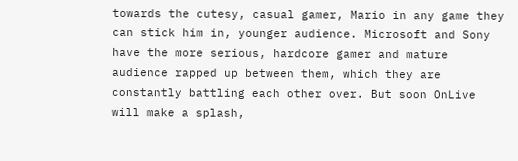towards the cutesy, casual gamer, Mario in any game they can stick him in, younger audience. Microsoft and Sony have the more serious, hardcore gamer and mature audience rapped up between them, which they are constantly battling each other over. But soon OnLive will make a splash,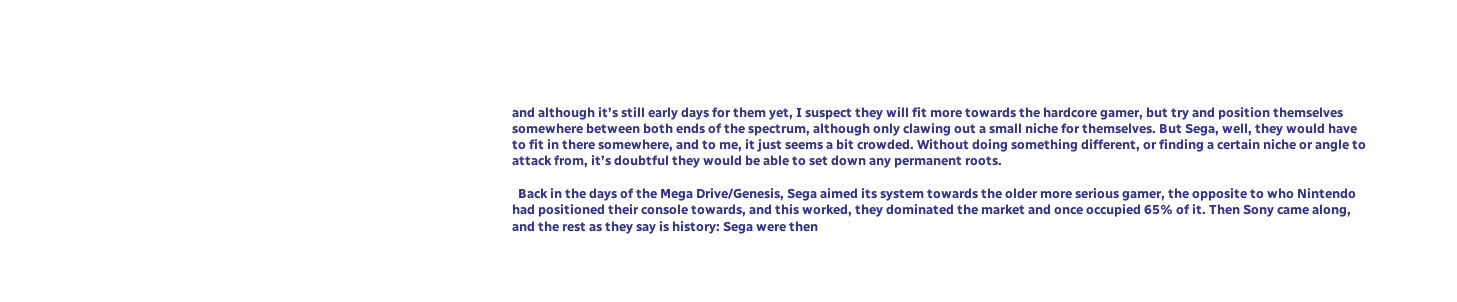and although it’s still early days for them yet, I suspect they will fit more towards the hardcore gamer, but try and position themselves somewhere between both ends of the spectrum, although only clawing out a small niche for themselves. But Sega, well, they would have to fit in there somewhere, and to me, it just seems a bit crowded. Without doing something different, or finding a certain niche or angle to attack from, it’s doubtful they would be able to set down any permanent roots.

  Back in the days of the Mega Drive/Genesis, Sega aimed its system towards the older more serious gamer, the opposite to who Nintendo had positioned their console towards, and this worked, they dominated the market and once occupied 65% of it. Then Sony came along, and the rest as they say is history: Sega were then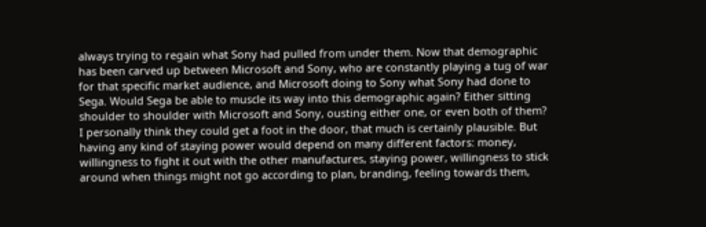always trying to regain what Sony had pulled from under them. Now that demographic has been carved up between Microsoft and Sony, who are constantly playing a tug of war for that specific market audience, and Microsoft doing to Sony what Sony had done to Sega. Would Sega be able to muscle its way into this demographic again? Either sitting shoulder to shoulder with Microsoft and Sony, ousting either one, or even both of them? I personally think they could get a foot in the door, that much is certainly plausible. But having any kind of staying power would depend on many different factors: money, willingness to fight it out with the other manufactures, staying power, willingness to stick around when things might not go according to plan, branding, feeling towards them,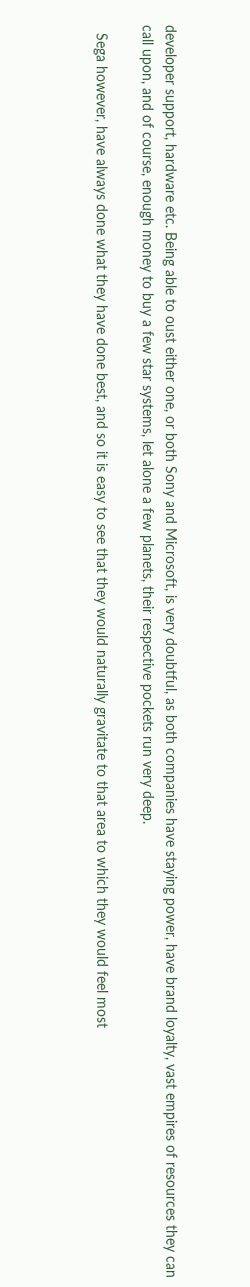developer support, hardware etc. Being able to oust either one, or both Sony and Microsoft, is very doubtful, as both companies have staying power, have brand loyalty, vast empires of resources they can call upon, and of course, enough money to buy a few star systems, let alone a few planets, their respective pockets run very deep.

  Sega however, have always done what they have done best, and so it is easy to see that they would naturally gravitate to that area to which they would feel most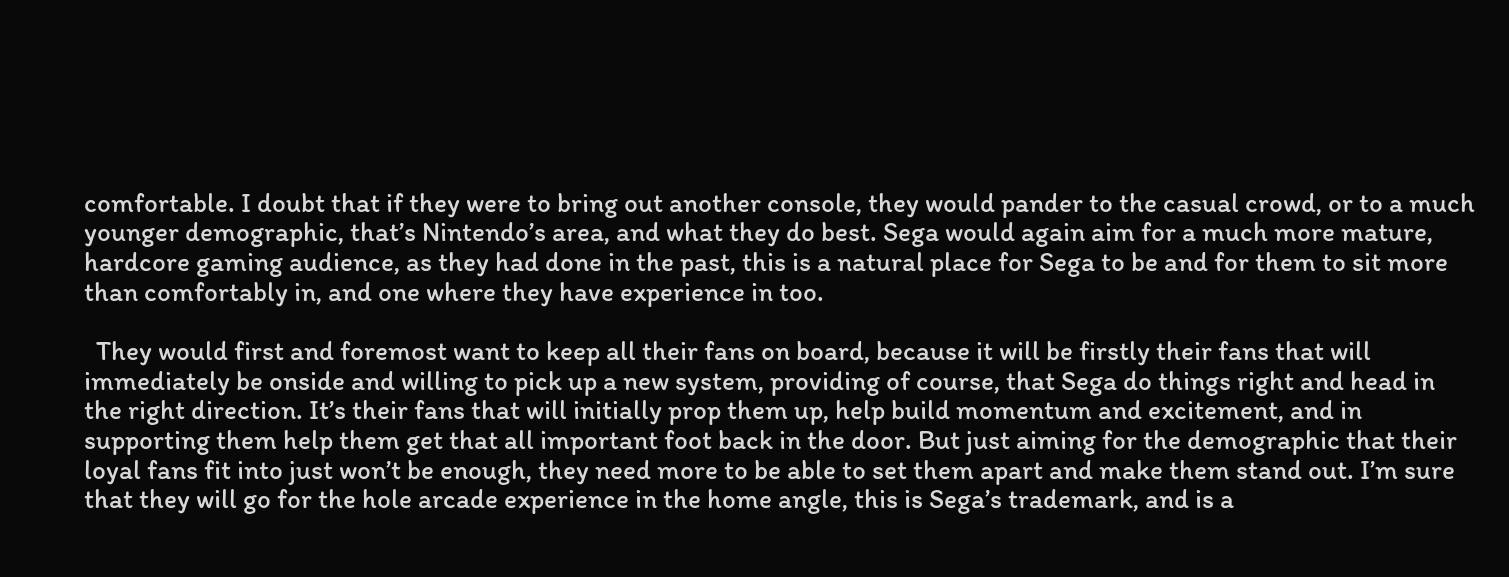comfortable. I doubt that if they were to bring out another console, they would pander to the casual crowd, or to a much younger demographic, that’s Nintendo’s area, and what they do best. Sega would again aim for a much more mature, hardcore gaming audience, as they had done in the past, this is a natural place for Sega to be and for them to sit more than comfortably in, and one where they have experience in too.

  They would first and foremost want to keep all their fans on board, because it will be firstly their fans that will immediately be onside and willing to pick up a new system, providing of course, that Sega do things right and head in the right direction. It’s their fans that will initially prop them up, help build momentum and excitement, and in supporting them help them get that all important foot back in the door. But just aiming for the demographic that their loyal fans fit into just won’t be enough, they need more to be able to set them apart and make them stand out. I’m sure that they will go for the hole arcade experience in the home angle, this is Sega’s trademark, and is a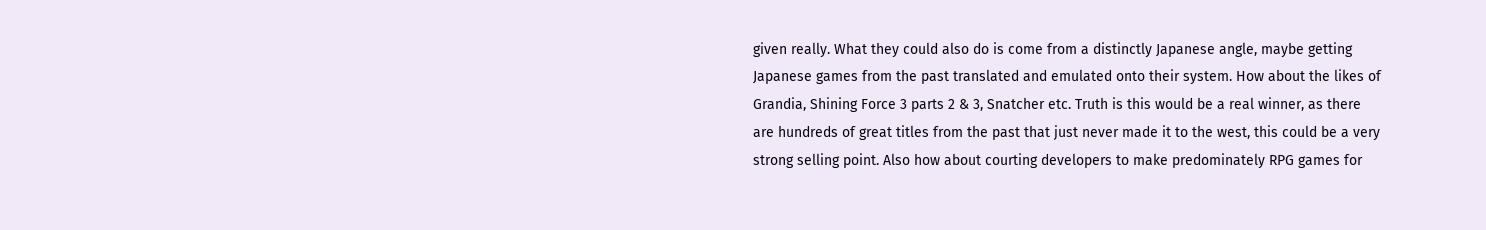given really. What they could also do is come from a distinctly Japanese angle, maybe getting Japanese games from the past translated and emulated onto their system. How about the likes of Grandia, Shining Force 3 parts 2 & 3, Snatcher etc. Truth is this would be a real winner, as there are hundreds of great titles from the past that just never made it to the west, this could be a very strong selling point. Also how about courting developers to make predominately RPG games for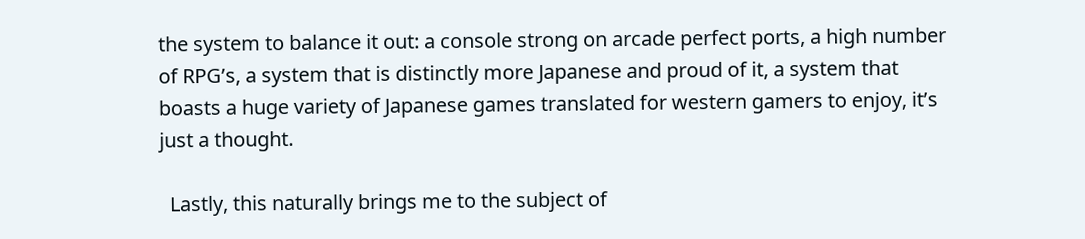the system to balance it out: a console strong on arcade perfect ports, a high number of RPG’s, a system that is distinctly more Japanese and proud of it, a system that boasts a huge variety of Japanese games translated for western gamers to enjoy, it’s just a thought.

  Lastly, this naturally brings me to the subject of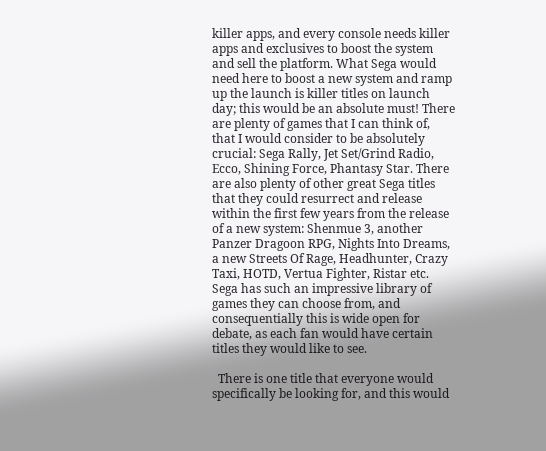killer apps, and every console needs killer apps and exclusives to boost the system and sell the platform. What Sega would need here to boost a new system and ramp up the launch is killer titles on launch day; this would be an absolute must! There are plenty of games that I can think of, that I would consider to be absolutely crucial: Sega Rally, Jet Set/Grind Radio, Ecco, Shining Force, Phantasy Star. There are also plenty of other great Sega titles that they could resurrect and release within the first few years from the release of a new system: Shenmue 3, another Panzer Dragoon RPG, Nights Into Dreams, a new Streets Of Rage, Headhunter, Crazy Taxi, HOTD, Vertua Fighter, Ristar etc. Sega has such an impressive library of games they can choose from, and consequentially this is wide open for debate, as each fan would have certain titles they would like to see.

  There is one title that everyone would specifically be looking for, and this would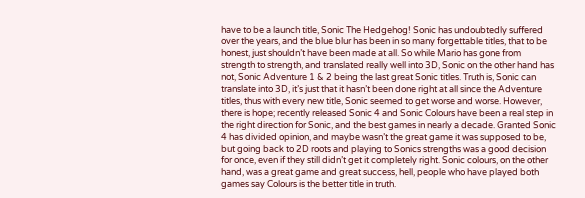have to be a launch title, Sonic The Hedgehog! Sonic has undoubtedly suffered over the years, and the blue blur has been in so many forgettable titles, that to be honest, just shouldn’t have been made at all. So while Mario has gone from strength to strength, and translated really well into 3D, Sonic on the other hand has not, Sonic Adventure 1 & 2 being the last great Sonic titles. Truth is, Sonic can translate into 3D, it’s just that it hasn’t been done right at all since the Adventure titles, thus with every new title, Sonic seemed to get worse and worse. However, there is hope; recently released Sonic 4 and Sonic Colours have been a real step in the right direction for Sonic, and the best games in nearly a decade. Granted Sonic 4 has divided opinion, and maybe wasn’t the great game it was supposed to be, but going back to 2D roots and playing to Sonics strengths was a good decision for once, even if they still didn’t get it completely right. Sonic colours, on the other hand, was a great game and great success, hell, people who have played both games say Colours is the better title in truth.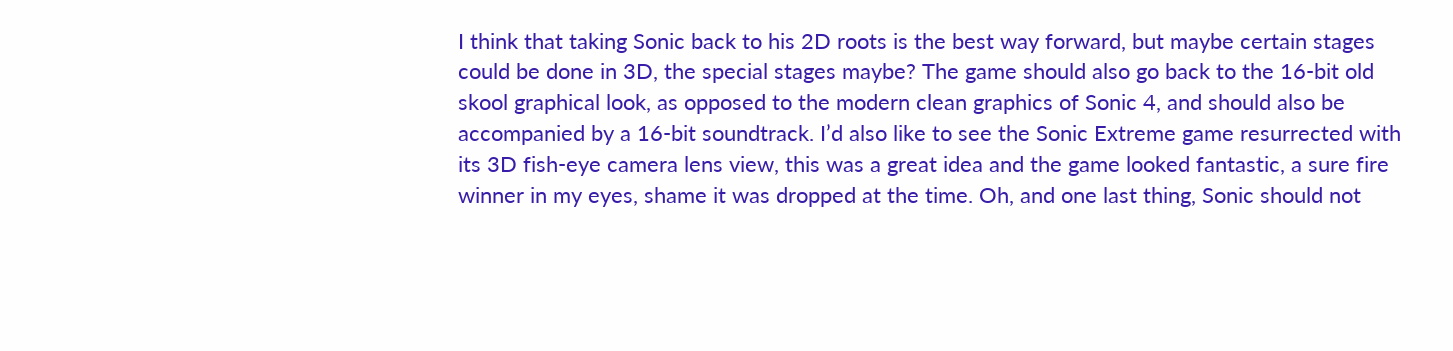I think that taking Sonic back to his 2D roots is the best way forward, but maybe certain stages could be done in 3D, the special stages maybe? The game should also go back to the 16-bit old skool graphical look, as opposed to the modern clean graphics of Sonic 4, and should also be accompanied by a 16-bit soundtrack. I’d also like to see the Sonic Extreme game resurrected with its 3D fish-eye camera lens view, this was a great idea and the game looked fantastic, a sure fire winner in my eyes, shame it was dropped at the time. Oh, and one last thing, Sonic should not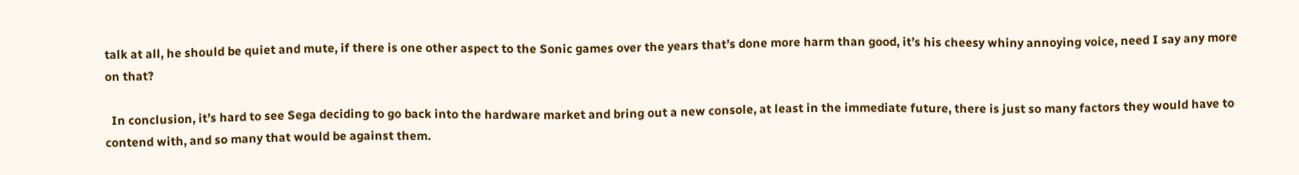talk at all, he should be quiet and mute, if there is one other aspect to the Sonic games over the years that’s done more harm than good, it’s his cheesy whiny annoying voice, need I say any more on that?

  In conclusion, it’s hard to see Sega deciding to go back into the hardware market and bring out a new console, at least in the immediate future, there is just so many factors they would have to contend with, and so many that would be against them.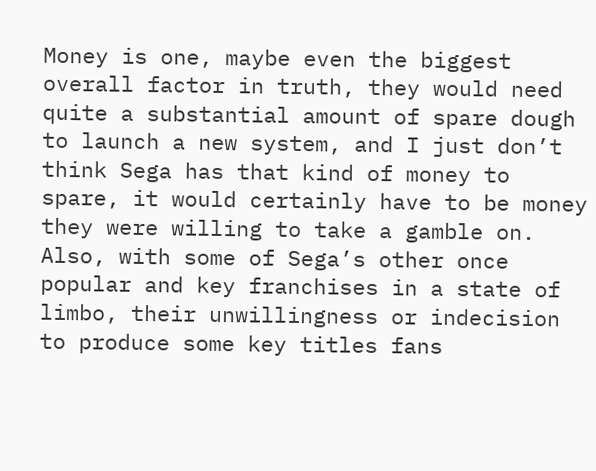Money is one, maybe even the biggest overall factor in truth, they would need quite a substantial amount of spare dough to launch a new system, and I just don’t think Sega has that kind of money to spare, it would certainly have to be money they were willing to take a gamble on. Also, with some of Sega’s other once popular and key franchises in a state of limbo, their unwillingness or indecision to produce some key titles fans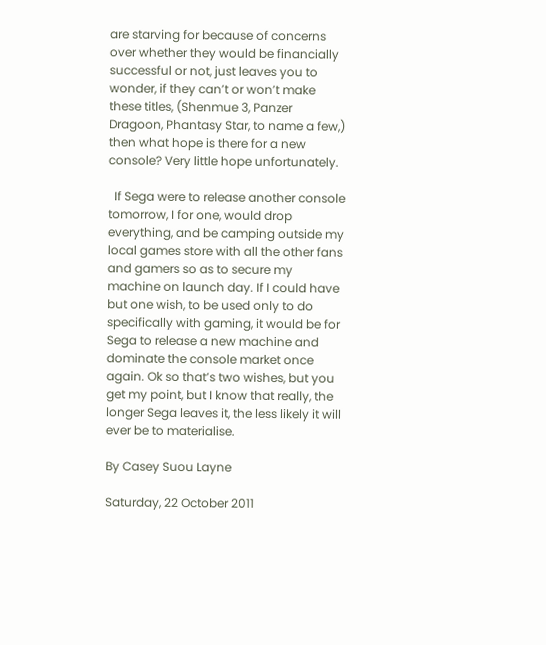are starving for because of concerns over whether they would be financially successful or not, just leaves you to wonder, if they can’t or won’t make these titles, (Shenmue 3, Panzer Dragoon, Phantasy Star, to name a few,) then what hope is there for a new console? Very little hope unfortunately.

  If Sega were to release another console tomorrow, I for one, would drop everything, and be camping outside my local games store with all the other fans and gamers so as to secure my machine on launch day. If I could have but one wish, to be used only to do specifically with gaming, it would be for Sega to release a new machine and dominate the console market once again. Ok so that’s two wishes, but you get my point, but I know that really, the longer Sega leaves it, the less likely it will ever be to materialise.

By Casey Suou Layne

Saturday, 22 October 2011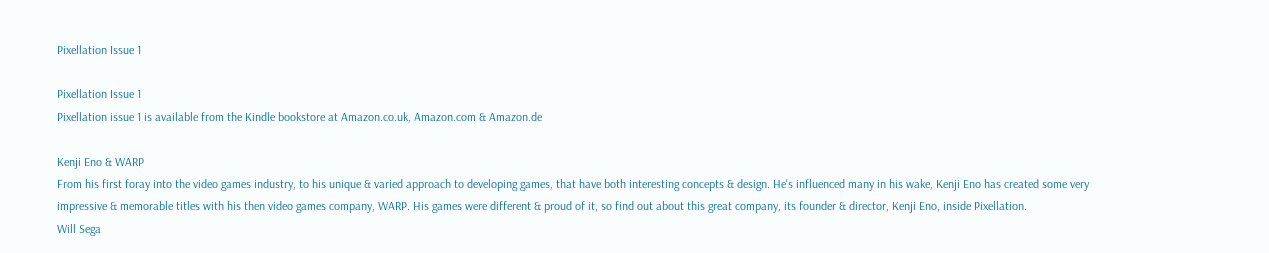Pixellation Issue 1

Pixellation Issue 1
Pixellation issue 1 is available from the Kindle bookstore at Amazon.co.uk, Amazon.com & Amazon.de

Kenji Eno & WARP
From his first foray into the video games industry, to his unique & varied approach to developing games, that have both interesting concepts & design. He's influenced many in his wake, Kenji Eno has created some very impressive & memorable titles with his then video games company, WARP. His games were different & proud of it, so find out about this great company, its founder & director, Kenji Eno, inside Pixellation.
Will Sega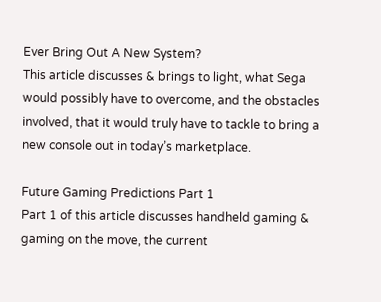Ever Bring Out A New System?
This article discusses & brings to light, what Sega would possibly have to overcome, and the obstacles involved, that it would truly have to tackle to bring a new console out in today’s marketplace.

Future Gaming Predictions Part 1
Part 1 of this article discusses handheld gaming & gaming on the move, the current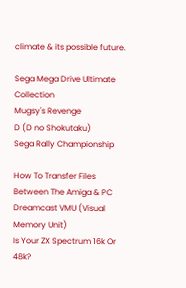climate & its possible future.

Sega Mega Drive Ultimate Collection
Mugsy's Revenge
D (D no Shokutaku)
Sega Rally Championship

How To Transfer Files Between The Amiga & PC
Dreamcast VMU (Visual Memory Unit)
Is Your ZX Spectrum 16k Or 48k?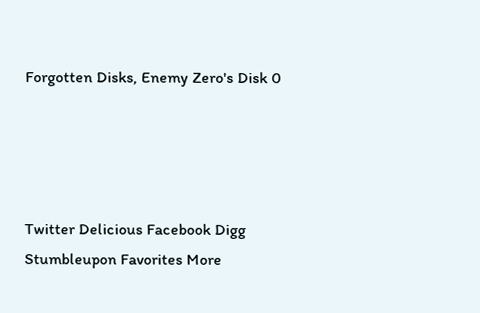Forgotten Disks, Enemy Zero's Disk 0




Twitter Delicious Facebook Digg Stumbleupon Favorites More